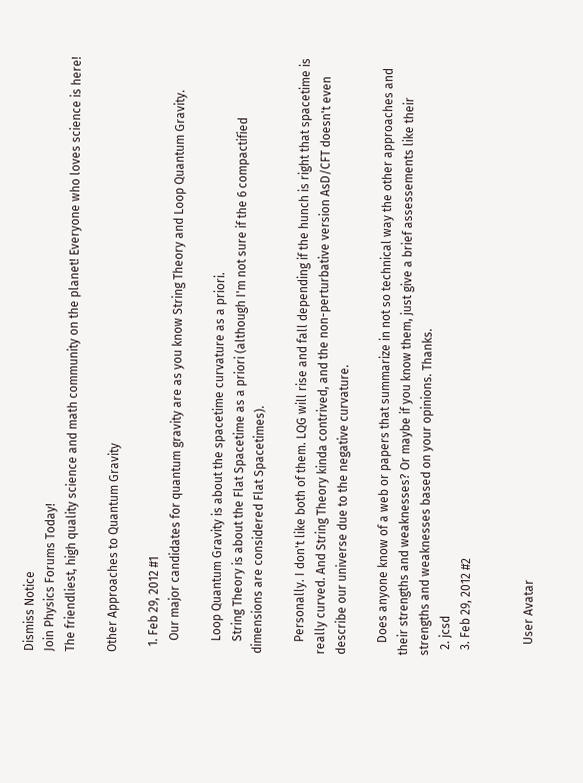Dismiss Notice
Join Physics Forums Today!
The friendliest, high quality science and math community on the planet! Everyone who loves science is here!

Other Approaches to Quantum Gravity

  1. Feb 29, 2012 #1
    Our major candidates for quantum gravity are as you know String Theory and Loop Quantum Gravity.

    Loop Quantum Gravity is about the spacetime curvature as a priori.
    String Theory is about the Flat Spacetime as a priori (although I'm not sure if the 6 compactified dimensions are considered Flat Spacetimes).

    Personally. I don't like both of them. LQG will rise and fall depending if the hunch is right that spacetime is really curved. And String Theory kinda contrived, and the non-perturbative version AsD/CFT doesn't even describe our universe due to the negative curvature.

    Does anyone know of a web or papers that summarize in not so technical way the other approaches and their strengths and weaknesses? Or maybe if you know them, just give a brief assessements like their strengths and weaknesses based on your opinions. Thanks.
  2. jcsd
  3. Feb 29, 2012 #2


    User Avatar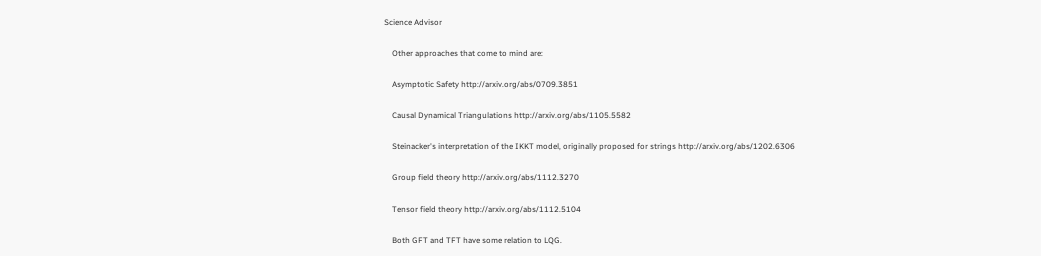Science Advisor

    Other approaches that come to mind are:

    Asymptotic Safety http://arxiv.org/abs/0709.3851

    Causal Dynamical Triangulations http://arxiv.org/abs/1105.5582

    Steinacker's interpretation of the IKKT model, originally proposed for strings http://arxiv.org/abs/1202.6306

    Group field theory http://arxiv.org/abs/1112.3270

    Tensor field theory http://arxiv.org/abs/1112.5104

    Both GFT and TFT have some relation to LQG.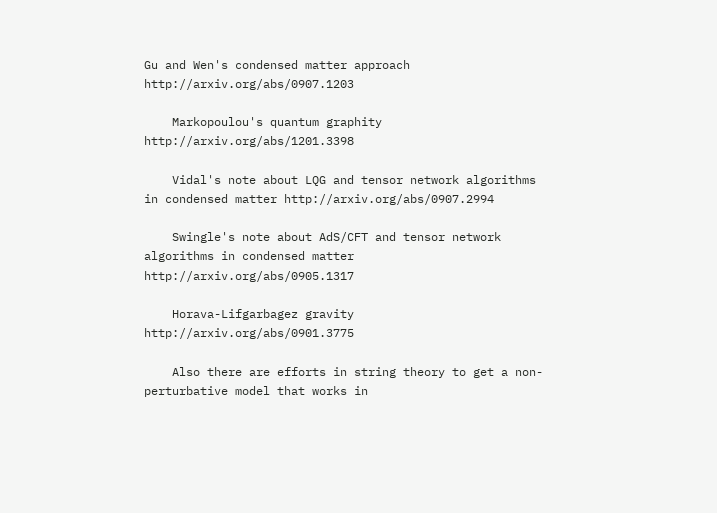Gu and Wen's condensed matter approach http://arxiv.org/abs/0907.1203

    Markopoulou's quantum graphity http://arxiv.org/abs/1201.3398

    Vidal's note about LQG and tensor network algorithms in condensed matter http://arxiv.org/abs/0907.2994

    Swingle's note about AdS/CFT and tensor network algorithms in condensed matter http://arxiv.org/abs/0905.1317

    Horava-Lifgarbagez gravity http://arxiv.org/abs/0901.3775

    Also there are efforts in string theory to get a non-perturbative model that works in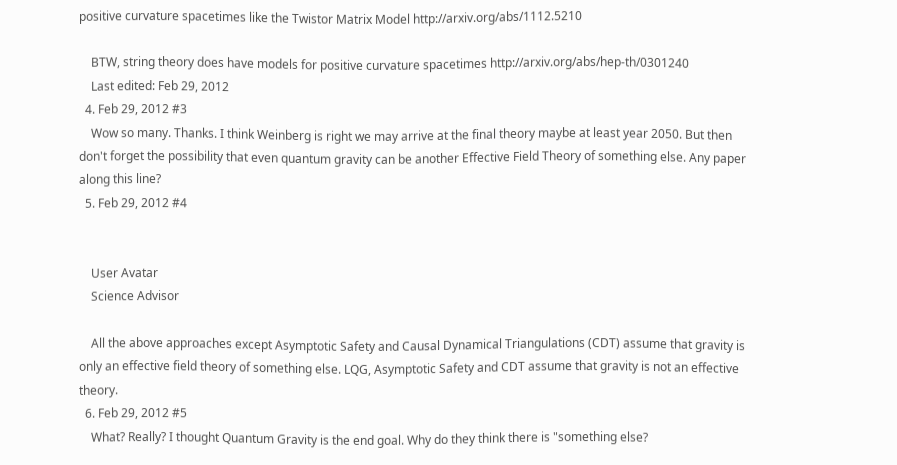positive curvature spacetimes like the Twistor Matrix Model http://arxiv.org/abs/1112.5210

    BTW, string theory does have models for positive curvature spacetimes http://arxiv.org/abs/hep-th/0301240
    Last edited: Feb 29, 2012
  4. Feb 29, 2012 #3
    Wow so many. Thanks. I think Weinberg is right we may arrive at the final theory maybe at least year 2050. But then don't forget the possibility that even quantum gravity can be another Effective Field Theory of something else. Any paper along this line?
  5. Feb 29, 2012 #4


    User Avatar
    Science Advisor

    All the above approaches except Asymptotic Safety and Causal Dynamical Triangulations (CDT) assume that gravity is only an effective field theory of something else. LQG, Asymptotic Safety and CDT assume that gravity is not an effective theory.
  6. Feb 29, 2012 #5
    What? Really? I thought Quantum Gravity is the end goal. Why do they think there is "something else?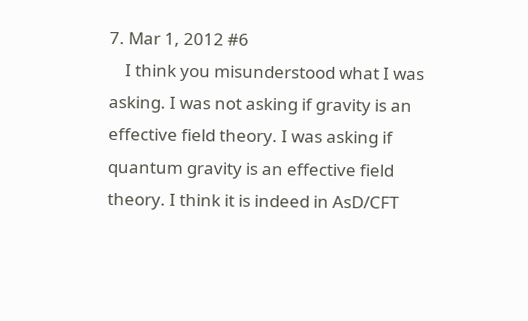7. Mar 1, 2012 #6
    I think you misunderstood what I was asking. I was not asking if gravity is an effective field theory. I was asking if quantum gravity is an effective field theory. I think it is indeed in AsD/CFT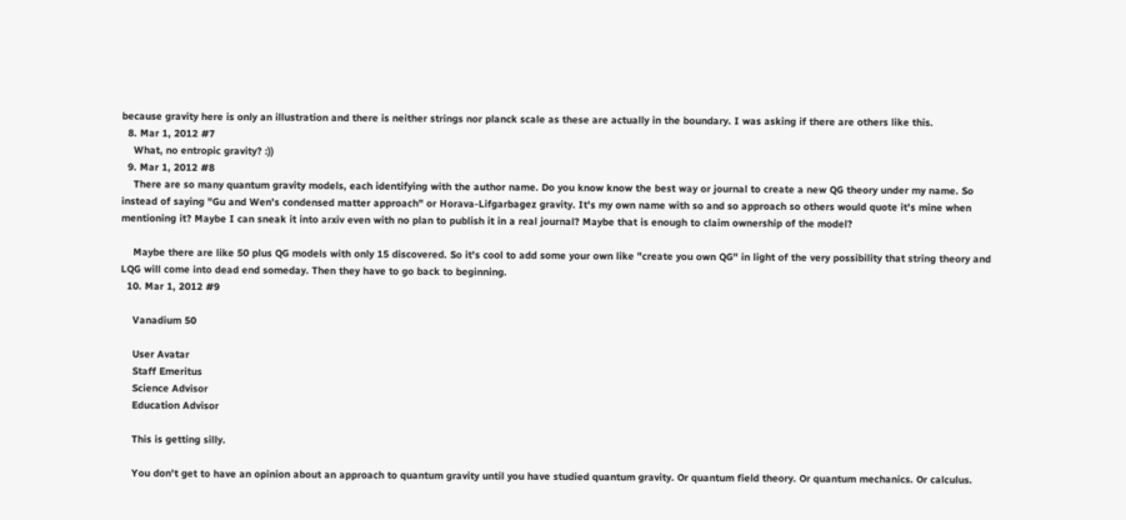because gravity here is only an illustration and there is neither strings nor planck scale as these are actually in the boundary. I was asking if there are others like this.
  8. Mar 1, 2012 #7
    What, no entropic gravity? :))
  9. Mar 1, 2012 #8
    There are so many quantum gravity models, each identifying with the author name. Do you know know the best way or journal to create a new QG theory under my name. So instead of saying "Gu and Wen's condensed matter approach" or Horava-Lifgarbagez gravity. It's my own name with so and so approach so others would quote it's mine when mentioning it? Maybe I can sneak it into arxiv even with no plan to publish it in a real journal? Maybe that is enough to claim ownership of the model?

    Maybe there are like 50 plus QG models with only 15 discovered. So it's cool to add some your own like "create you own QG" in light of the very possibility that string theory and LQG will come into dead end someday. Then they have to go back to beginning.
  10. Mar 1, 2012 #9

    Vanadium 50

    User Avatar
    Staff Emeritus
    Science Advisor
    Education Advisor

    This is getting silly.

    You don't get to have an opinion about an approach to quantum gravity until you have studied quantum gravity. Or quantum field theory. Or quantum mechanics. Or calculus.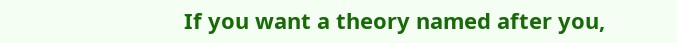If you want a theory named after you,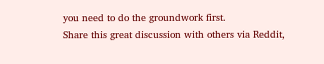you need to do the groundwork first.
Share this great discussion with others via Reddit,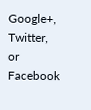Google+, Twitter, or Facebook